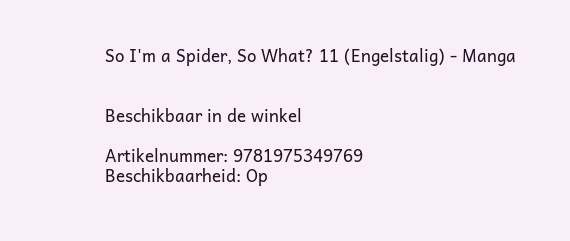So I'm a Spider, So What? 11 (Engelstalig) - Manga


Beschikbaar in de winkel

Artikelnummer: 9781975349769
Beschikbaarheid: Op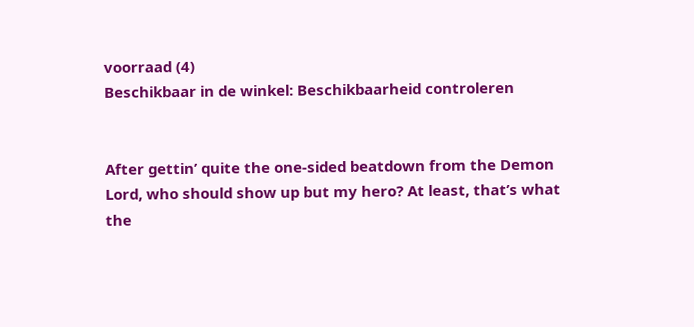voorraad (4)
Beschikbaar in de winkel: Beschikbaarheid controleren


After gettin’ quite the one-sided beatdown from the Demon Lord, who should show up but my hero? At least, that’s what the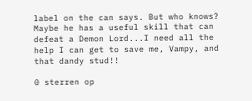label on the can says. But who knows? Maybe he has a useful skill that can defeat a Demon Lord...I need all the help I can get to save me, Vampy, and that dandy stud!!

0 sterren op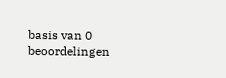basis van 0 beoordelingen